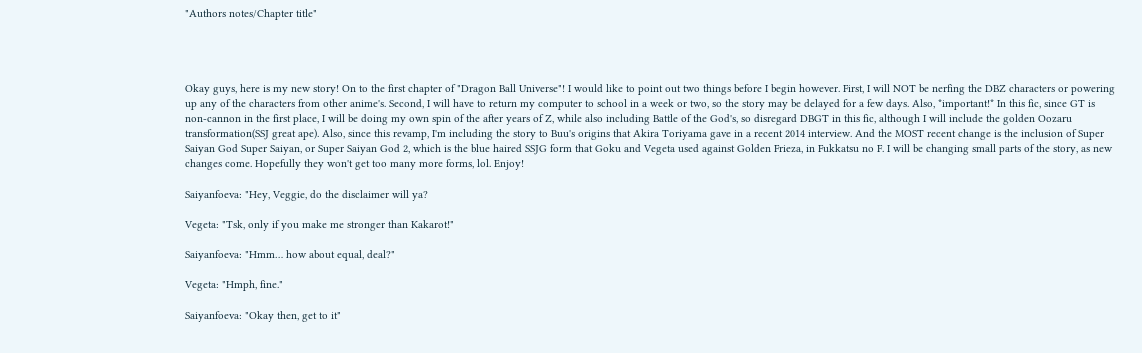"Authors notes/Chapter title"




Okay guys, here is my new story! On to the first chapter of "Dragon Ball Universe"! I would like to point out two things before I begin however. First, I will NOT be nerfing the DBZ characters or powering up any of the characters from other anime's. Second, I will have to return my computer to school in a week or two, so the story may be delayed for a few days. Also, *important!* In this fic, since GT is non-cannon in the first place, I will be doing my own spin of the after years of Z, while also including Battle of the God's, so disregard DBGT in this fic, although I will include the golden Oozaru transformation(SSJ great ape). Also, since this revamp, I'm including the story to Buu's origins that Akira Toriyama gave in a recent 2014 interview. And the MOST recent change is the inclusion of Super Saiyan God Super Saiyan, or Super Saiyan God 2, which is the blue haired SSJG form that Goku and Vegeta used against Golden Frieza, in Fukkatsu no F. I will be changing small parts of the story, as new changes come. Hopefully they won't get too many more forms, lol. Enjoy!

Saiyanfoeva: "Hey, Veggie, do the disclaimer will ya?

Vegeta: "Tsk, only if you make me stronger than Kakarot!"

Saiyanfoeva: "Hmm… how about equal, deal?"

Vegeta: "Hmph, fine."

Saiyanfoeva: "Okay then, get to it"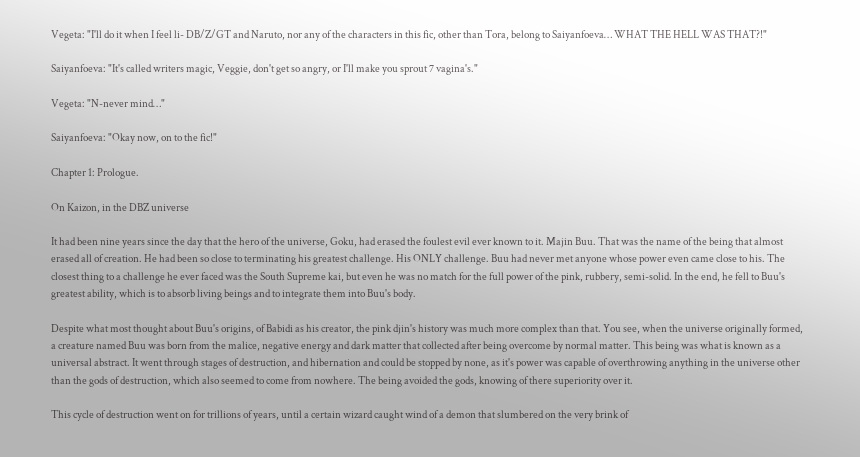Vegeta: "I'll do it when I feel li- DB/Z/GT and Naruto, nor any of the characters in this fic, other than Tora, belong to Saiyanfoeva… WHAT THE HELL WAS THAT?!"

Saiyanfoeva: "It's called writers magic, Veggie, don't get so angry, or I'll make you sprout 7 vagina's."

Vegeta: "N-never mind…"

Saiyanfoeva: "Okay now, on to the fic!"

Chapter 1: Prologue.

On Kaizon, in the DBZ universe

It had been nine years since the day that the hero of the universe, Goku, had erased the foulest evil ever known to it. Majin Buu. That was the name of the being that almost erased all of creation. He had been so close to terminating his greatest challenge. His ONLY challenge. Buu had never met anyone whose power even came close to his. The closest thing to a challenge he ever faced was the South Supreme kai, but even he was no match for the full power of the pink, rubbery, semi-solid. In the end, he fell to Buu's greatest ability, which is to absorb living beings and to integrate them into Buu's body.

Despite what most thought about Buu's origins, of Babidi as his creator, the pink djin's history was much more complex than that. You see, when the universe originally formed, a creature named Buu was born from the malice, negative energy and dark matter that collected after being overcome by normal matter. This being was what is known as a universal abstract. It went through stages of destruction, and hibernation and could be stopped by none, as it's power was capable of overthrowing anything in the universe other than the gods of destruction, which also seemed to come from nowhere. The being avoided the gods, knowing of there superiority over it.

This cycle of destruction went on for trillions of years, until a certain wizard caught wind of a demon that slumbered on the very brink of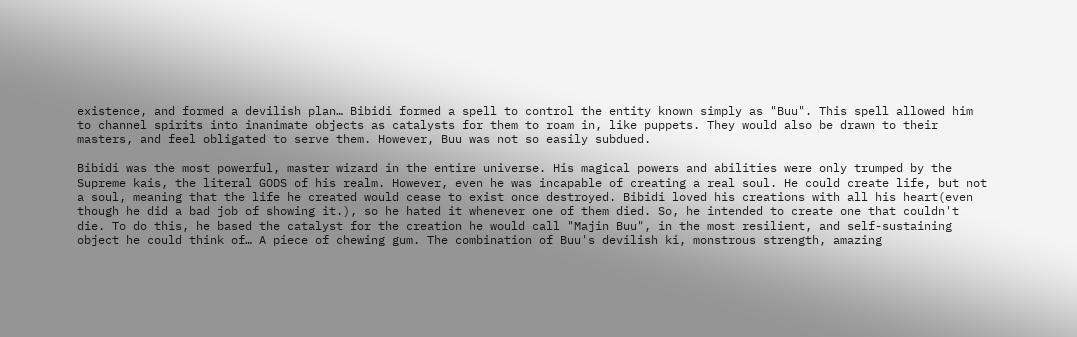existence, and formed a devilish plan… Bibidi formed a spell to control the entity known simply as "Buu". This spell allowed him to channel spirits into inanimate objects as catalysts for them to roam in, like puppets. They would also be drawn to their masters, and feel obligated to serve them. However, Buu was not so easily subdued.

Bibidi was the most powerful, master wizard in the entire universe. His magical powers and abilities were only trumped by the Supreme kais, the literal GODS of his realm. However, even he was incapable of creating a real soul. He could create life, but not a soul, meaning that the life he created would cease to exist once destroyed. Bibidi loved his creations with all his heart(even though he did a bad job of showing it.), so he hated it whenever one of them died. So, he intended to create one that couldn't die. To do this, he based the catalyst for the creation he would call "Majin Buu", in the most resilient, and self-sustaining object he could think of… A piece of chewing gum. The combination of Buu's devilish ki, monstrous strength, amazing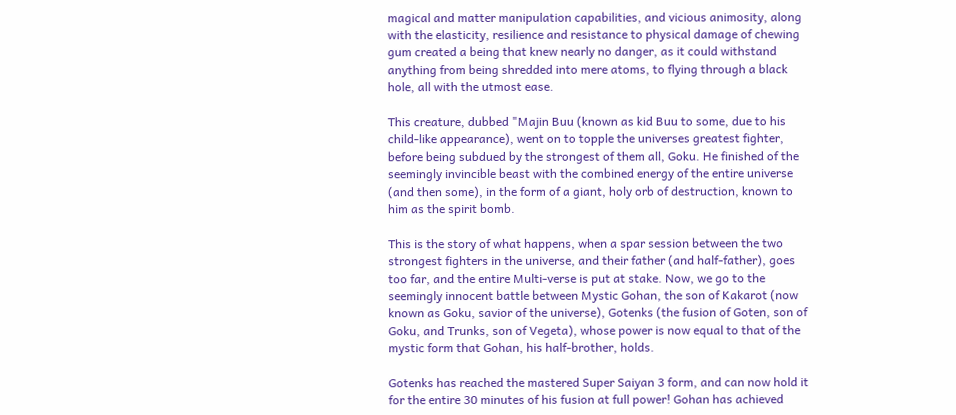magical and matter manipulation capabilities, and vicious animosity, along with the elasticity, resilience and resistance to physical damage of chewing gum created a being that knew nearly no danger, as it could withstand anything from being shredded into mere atoms, to flying through a black hole, all with the utmost ease.

This creature, dubbed "Majin Buu (known as kid Buu to some, due to his child-like appearance), went on to topple the universes greatest fighter, before being subdued by the strongest of them all, Goku. He finished of the seemingly invincible beast with the combined energy of the entire universe (and then some), in the form of a giant, holy orb of destruction, known to him as the spirit bomb.

This is the story of what happens, when a spar session between the two strongest fighters in the universe, and their father (and half-father), goes too far, and the entire Multi-verse is put at stake. Now, we go to the seemingly innocent battle between Mystic Gohan, the son of Kakarot (now known as Goku, savior of the universe), Gotenks (the fusion of Goten, son of Goku, and Trunks, son of Vegeta), whose power is now equal to that of the mystic form that Gohan, his half-brother, holds.

Gotenks has reached the mastered Super Saiyan 3 form, and can now hold it for the entire 30 minutes of his fusion at full power! Gohan has achieved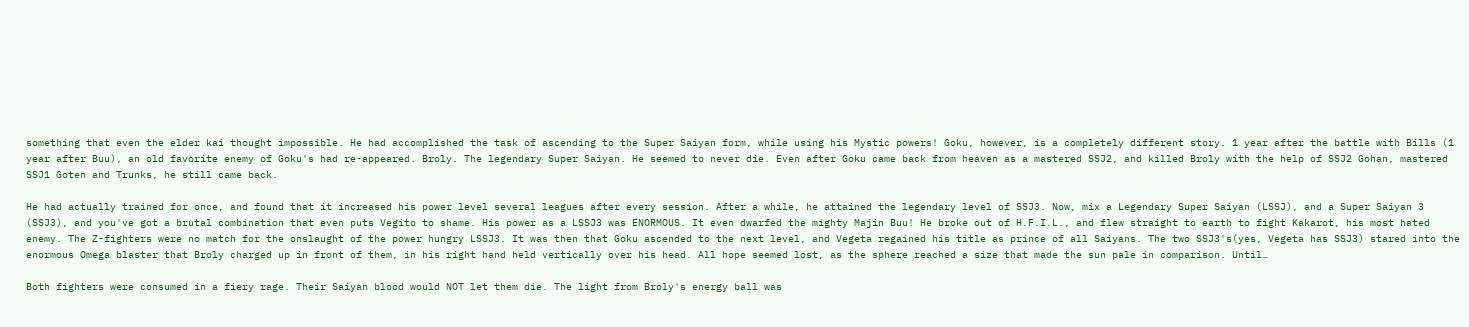something that even the elder kai thought impossible. He had accomplished the task of ascending to the Super Saiyan form, while using his Mystic powers! Goku, however, is a completely different story. 1 year after the battle with Bills (1 year after Buu), an old favorite enemy of Goku's had re-appeared. Broly. The legendary Super Saiyan. He seemed to never die. Even after Goku came back from heaven as a mastered SSJ2, and killed Broly with the help of SSJ2 Gohan, mastered SSJ1 Goten and Trunks, he still came back.

He had actually trained for once, and found that it increased his power level several leagues after every session. After a while, he attained the legendary level of SSJ3. Now, mix a Legendary Super Saiyan (LSSJ), and a Super Saiyan 3 (SSJ3), and you've got a brutal combination that even puts Vegito to shame. His power as a LSSJ3 was ENORMOUS. It even dwarfed the mighty Majin Buu! He broke out of H.F.I.L., and flew straight to earth to fight Kakarot, his most hated enemy. The Z-fighters were no match for the onslaught of the power hungry LSSJ3. It was then that Goku ascended to the next level, and Vegeta regained his title as prince of all Saiyans. The two SSJ3's(yes, Vegeta has SSJ3) stared into the enormous Omega blaster that Broly charged up in front of them, in his right hand held vertically over his head. All hope seemed lost, as the sphere reached a size that made the sun pale in comparison. Until…

Both fighters were consumed in a fiery rage. Their Saiyan blood would NOT let them die. The light from Broly's energy ball was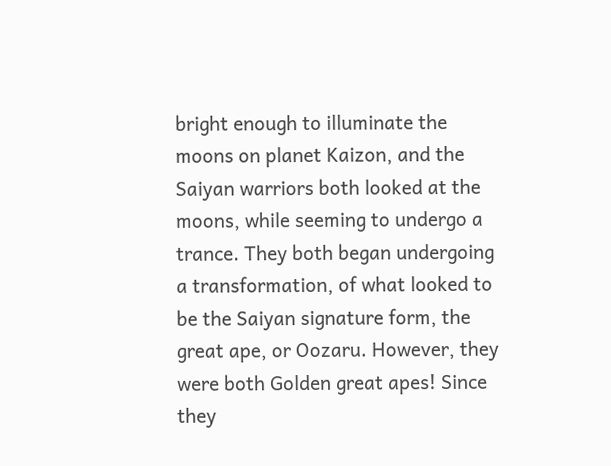bright enough to illuminate the moons on planet Kaizon, and the Saiyan warriors both looked at the moons, while seeming to undergo a trance. They both began undergoing a transformation, of what looked to be the Saiyan signature form, the great ape, or Oozaru. However, they were both Golden great apes! Since they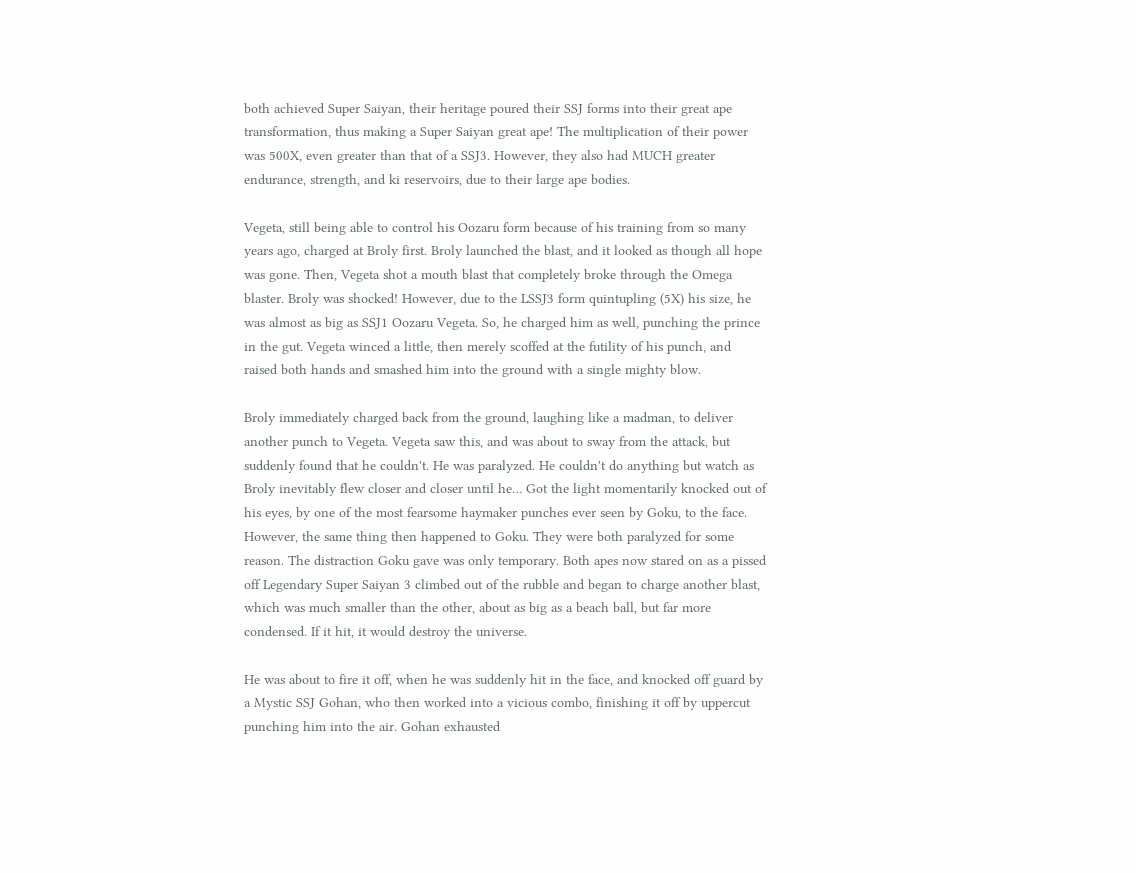both achieved Super Saiyan, their heritage poured their SSJ forms into their great ape transformation, thus making a Super Saiyan great ape! The multiplication of their power was 500X, even greater than that of a SSJ3. However, they also had MUCH greater endurance, strength, and ki reservoirs, due to their large ape bodies.

Vegeta, still being able to control his Oozaru form because of his training from so many years ago, charged at Broly first. Broly launched the blast, and it looked as though all hope was gone. Then, Vegeta shot a mouth blast that completely broke through the Omega blaster. Broly was shocked! However, due to the LSSJ3 form quintupling (5X) his size, he was almost as big as SSJ1 Oozaru Vegeta. So, he charged him as well, punching the prince in the gut. Vegeta winced a little, then merely scoffed at the futility of his punch, and raised both hands and smashed him into the ground with a single mighty blow.

Broly immediately charged back from the ground, laughing like a madman, to deliver another punch to Vegeta. Vegeta saw this, and was about to sway from the attack, but suddenly found that he couldn't. He was paralyzed. He couldn't do anything but watch as Broly inevitably flew closer and closer until he… Got the light momentarily knocked out of his eyes, by one of the most fearsome haymaker punches ever seen by Goku, to the face. However, the same thing then happened to Goku. They were both paralyzed for some reason. The distraction Goku gave was only temporary. Both apes now stared on as a pissed off Legendary Super Saiyan 3 climbed out of the rubble and began to charge another blast, which was much smaller than the other, about as big as a beach ball, but far more condensed. If it hit, it would destroy the universe.

He was about to fire it off, when he was suddenly hit in the face, and knocked off guard by a Mystic SSJ Gohan, who then worked into a vicious combo, finishing it off by uppercut punching him into the air. Gohan exhausted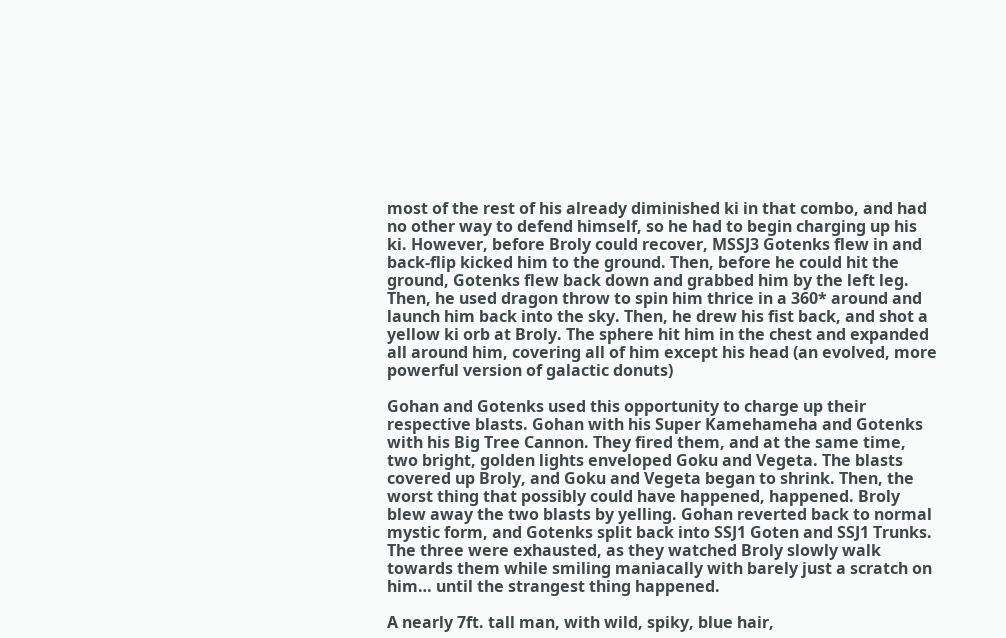most of the rest of his already diminished ki in that combo, and had no other way to defend himself, so he had to begin charging up his ki. However, before Broly could recover, MSSJ3 Gotenks flew in and back-flip kicked him to the ground. Then, before he could hit the ground, Gotenks flew back down and grabbed him by the left leg. Then, he used dragon throw to spin him thrice in a 360* around and launch him back into the sky. Then, he drew his fist back, and shot a yellow ki orb at Broly. The sphere hit him in the chest and expanded all around him, covering all of him except his head (an evolved, more powerful version of galactic donuts)

Gohan and Gotenks used this opportunity to charge up their respective blasts. Gohan with his Super Kamehameha and Gotenks with his Big Tree Cannon. They fired them, and at the same time, two bright, golden lights enveloped Goku and Vegeta. The blasts covered up Broly, and Goku and Vegeta began to shrink. Then, the worst thing that possibly could have happened, happened. Broly blew away the two blasts by yelling. Gohan reverted back to normal mystic form, and Gotenks split back into SSJ1 Goten and SSJ1 Trunks. The three were exhausted, as they watched Broly slowly walk towards them while smiling maniacally with barely just a scratch on him… until the strangest thing happened.

A nearly 7ft. tall man, with wild, spiky, blue hair,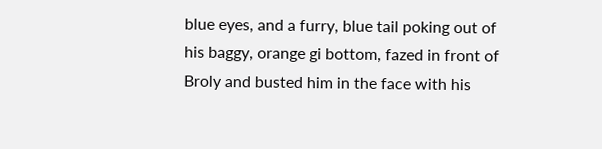blue eyes, and a furry, blue tail poking out of his baggy, orange gi bottom, fazed in front of Broly and busted him in the face with his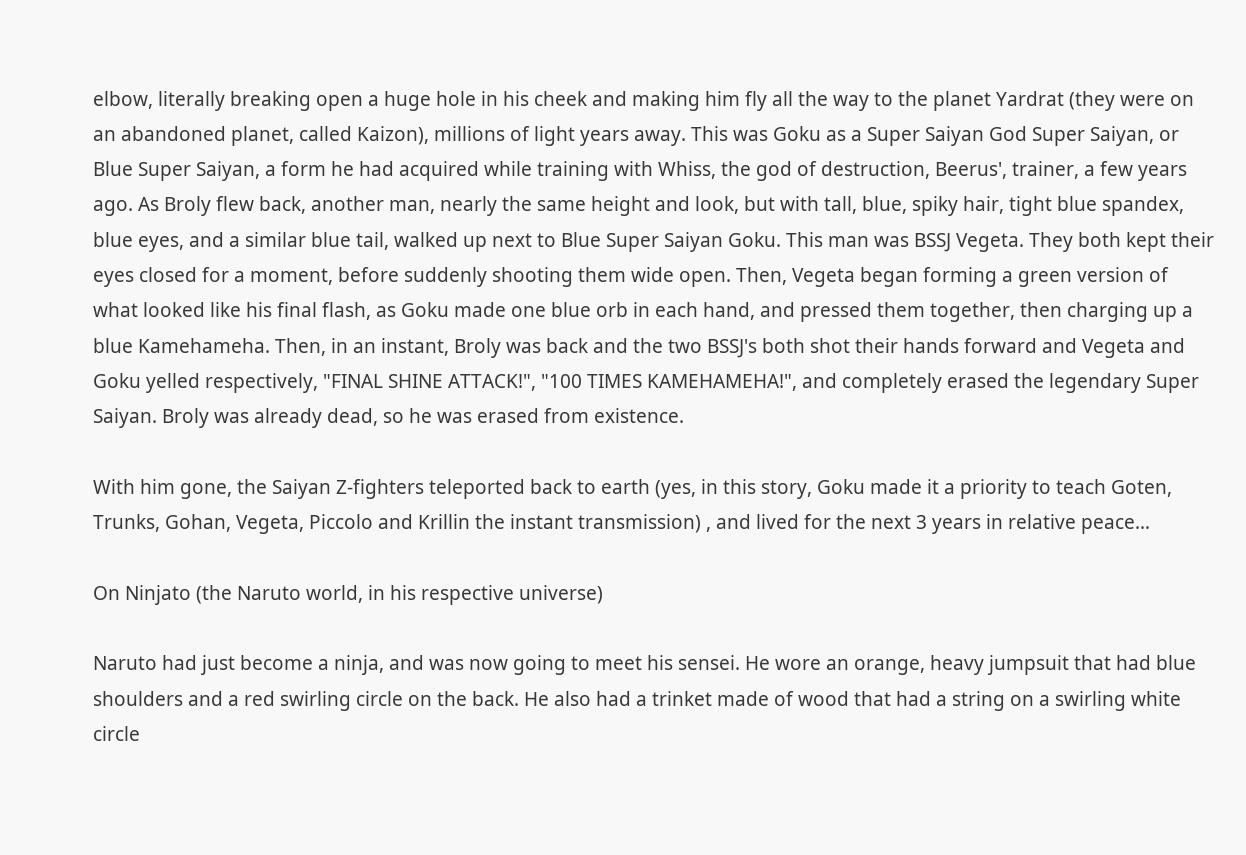elbow, literally breaking open a huge hole in his cheek and making him fly all the way to the planet Yardrat (they were on an abandoned planet, called Kaizon), millions of light years away. This was Goku as a Super Saiyan God Super Saiyan, or Blue Super Saiyan, a form he had acquired while training with Whiss, the god of destruction, Beerus', trainer, a few years ago. As Broly flew back, another man, nearly the same height and look, but with tall, blue, spiky hair, tight blue spandex, blue eyes, and a similar blue tail, walked up next to Blue Super Saiyan Goku. This man was BSSJ Vegeta. They both kept their eyes closed for a moment, before suddenly shooting them wide open. Then, Vegeta began forming a green version of what looked like his final flash, as Goku made one blue orb in each hand, and pressed them together, then charging up a blue Kamehameha. Then, in an instant, Broly was back and the two BSSJ's both shot their hands forward and Vegeta and Goku yelled respectively, "FINAL SHINE ATTACK!", "100 TIMES KAMEHAMEHA!", and completely erased the legendary Super Saiyan. Broly was already dead, so he was erased from existence.

With him gone, the Saiyan Z-fighters teleported back to earth (yes, in this story, Goku made it a priority to teach Goten, Trunks, Gohan, Vegeta, Piccolo and Krillin the instant transmission) , and lived for the next 3 years in relative peace…

On Ninjato (the Naruto world, in his respective universe)

Naruto had just become a ninja, and was now going to meet his sensei. He wore an orange, heavy jumpsuit that had blue shoulders and a red swirling circle on the back. He also had a trinket made of wood that had a string on a swirling white circle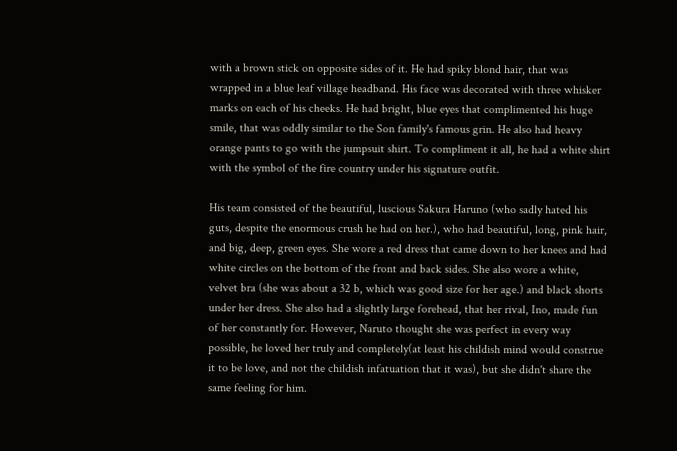with a brown stick on opposite sides of it. He had spiky blond hair, that was wrapped in a blue leaf village headband. His face was decorated with three whisker marks on each of his cheeks. He had bright, blue eyes that complimented his huge smile, that was oddly similar to the Son family's famous grin. He also had heavy orange pants to go with the jumpsuit shirt. To compliment it all, he had a white shirt with the symbol of the fire country under his signature outfit.

His team consisted of the beautiful, luscious Sakura Haruno (who sadly hated his guts, despite the enormous crush he had on her.), who had beautiful, long, pink hair, and big, deep, green eyes. She wore a red dress that came down to her knees and had white circles on the bottom of the front and back sides. She also wore a white, velvet bra (she was about a 32 b, which was good size for her age.) and black shorts under her dress. She also had a slightly large forehead, that her rival, Ino, made fun of her constantly for. However, Naruto thought she was perfect in every way possible, he loved her truly and completely(at least his childish mind would construe it to be love, and not the childish infatuation that it was), but she didn't share the same feeling for him.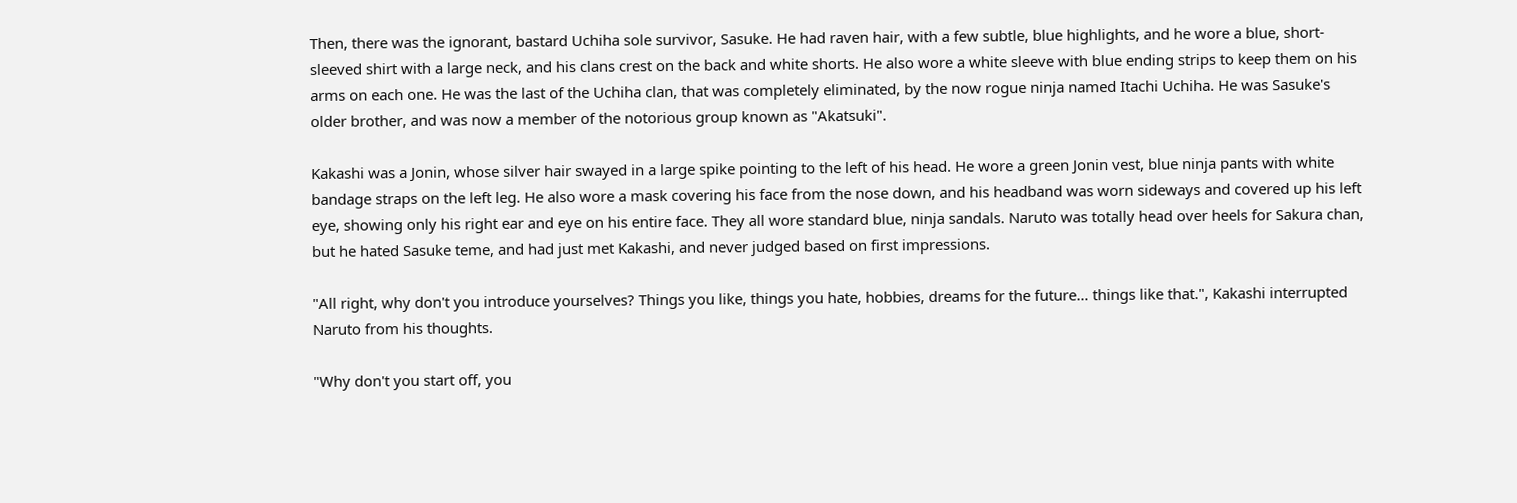Then, there was the ignorant, bastard Uchiha sole survivor, Sasuke. He had raven hair, with a few subtle, blue highlights, and he wore a blue, short-sleeved shirt with a large neck, and his clans crest on the back and white shorts. He also wore a white sleeve with blue ending strips to keep them on his arms on each one. He was the last of the Uchiha clan, that was completely eliminated, by the now rogue ninja named Itachi Uchiha. He was Sasuke's older brother, and was now a member of the notorious group known as "Akatsuki".

Kakashi was a Jonin, whose silver hair swayed in a large spike pointing to the left of his head. He wore a green Jonin vest, blue ninja pants with white bandage straps on the left leg. He also wore a mask covering his face from the nose down, and his headband was worn sideways and covered up his left eye, showing only his right ear and eye on his entire face. They all wore standard blue, ninja sandals. Naruto was totally head over heels for Sakura chan, but he hated Sasuke teme, and had just met Kakashi, and never judged based on first impressions.

"All right, why don't you introduce yourselves? Things you like, things you hate, hobbies, dreams for the future… things like that.", Kakashi interrupted Naruto from his thoughts.

"Why don't you start off, you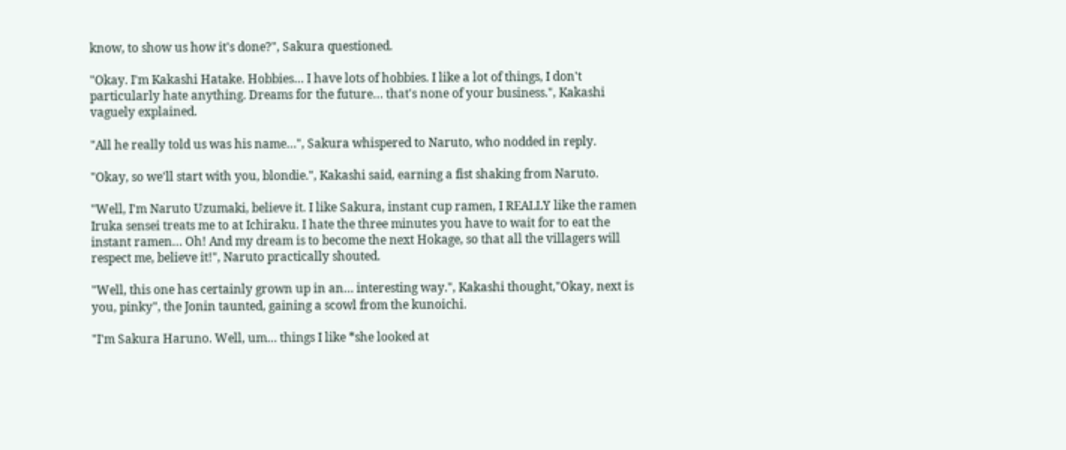know, to show us how it's done?", Sakura questioned.

"Okay. I'm Kakashi Hatake. Hobbies… I have lots of hobbies. I like a lot of things, I don't particularly hate anything. Dreams for the future… that's none of your business.", Kakashi vaguely explained.

"All he really told us was his name…", Sakura whispered to Naruto, who nodded in reply.

"Okay, so we'll start with you, blondie.", Kakashi said, earning a fist shaking from Naruto.

"Well, I'm Naruto Uzumaki, believe it. I like Sakura, instant cup ramen, I REALLY like the ramen Iruka sensei treats me to at Ichiraku. I hate the three minutes you have to wait for to eat the instant ramen… Oh! And my dream is to become the next Hokage, so that all the villagers will respect me, believe it!", Naruto practically shouted.

"Well, this one has certainly grown up in an… interesting way.", Kakashi thought,"Okay, next is you, pinky", the Jonin taunted, gaining a scowl from the kunoichi.

"I'm Sakura Haruno. Well, um… things I like *she looked at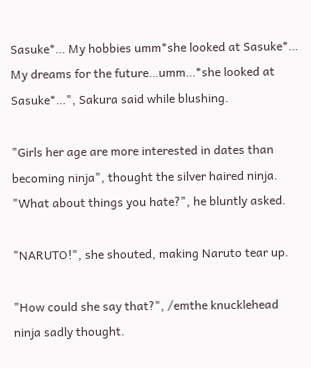Sasuke*… My hobbies umm*she looked at Sasuke*… My dreams for the future…umm…*she looked at Sasuke*…", Sakura said while blushing.

"Girls her age are more interested in dates than becoming ninja", thought the silver haired ninja. "What about things you hate?", he bluntly asked.

"NARUTO!", she shouted, making Naruto tear up.

"How could she say that?", /emthe knucklehead ninja sadly thought.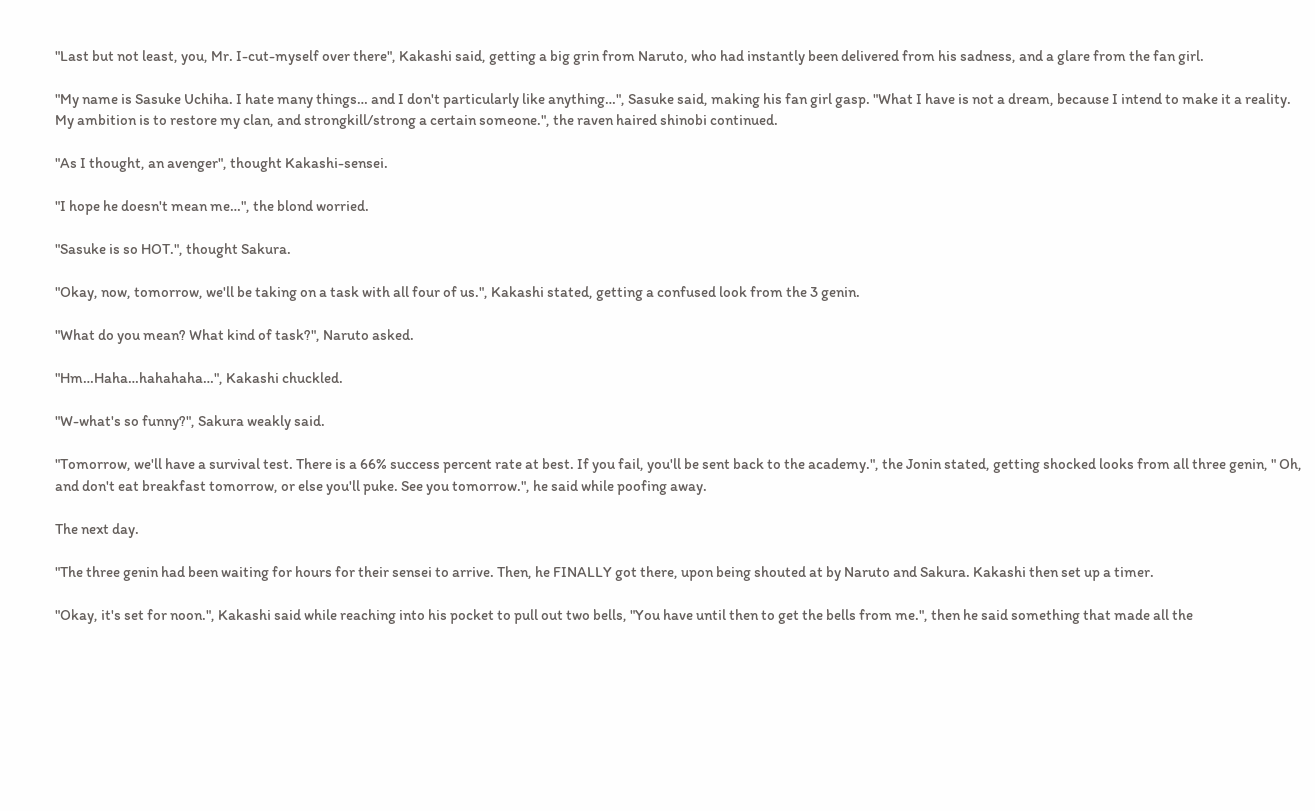"Last but not least, you, Mr. I-cut-myself over there", Kakashi said, getting a big grin from Naruto, who had instantly been delivered from his sadness, and a glare from the fan girl.

"My name is Sasuke Uchiha. I hate many things… and I don't particularly like anything…", Sasuke said, making his fan girl gasp. "What I have is not a dream, because I intend to make it a reality. My ambition is to restore my clan, and strongkill/strong a certain someone.", the raven haired shinobi continued.

"As I thought, an avenger", thought Kakashi-sensei.

"I hope he doesn't mean me…", the blond worried.

"Sasuke is so HOT.", thought Sakura.

"Okay, now, tomorrow, we'll be taking on a task with all four of us.", Kakashi stated, getting a confused look from the 3 genin.

"What do you mean? What kind of task?", Naruto asked.

"Hm…Haha…hahahaha…", Kakashi chuckled.

"W-what's so funny?", Sakura weakly said.

"Tomorrow, we'll have a survival test. There is a 66% success percent rate at best. If you fail, you'll be sent back to the academy.", the Jonin stated, getting shocked looks from all three genin, " Oh, and don't eat breakfast tomorrow, or else you'll puke. See you tomorrow.", he said while poofing away.

The next day.

"The three genin had been waiting for hours for their sensei to arrive. Then, he FINALLY got there, upon being shouted at by Naruto and Sakura. Kakashi then set up a timer.

"Okay, it's set for noon.", Kakashi said while reaching into his pocket to pull out two bells, "You have until then to get the bells from me.", then he said something that made all the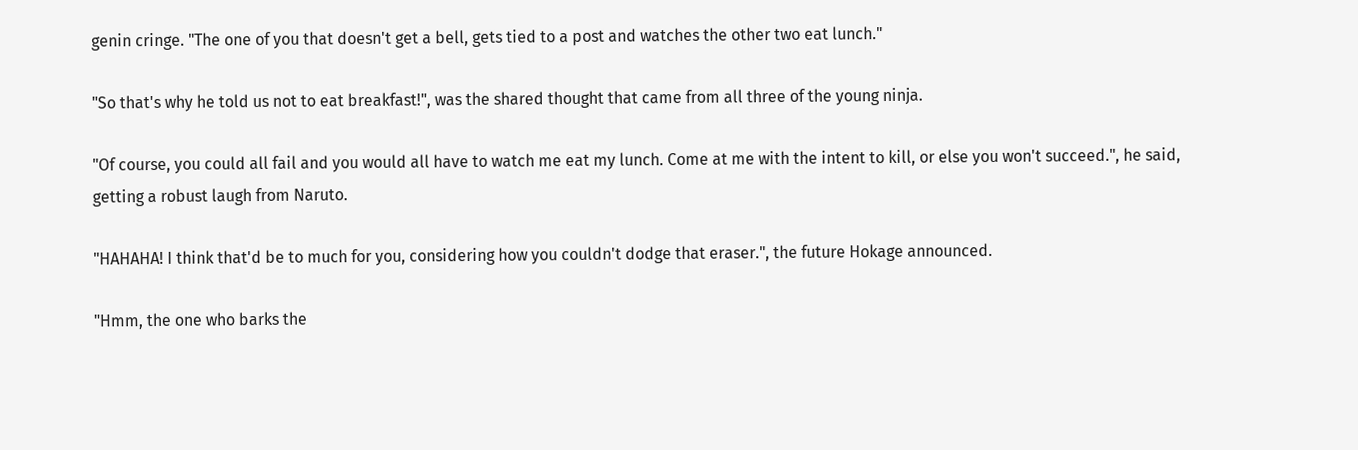genin cringe. "The one of you that doesn't get a bell, gets tied to a post and watches the other two eat lunch."

"So that's why he told us not to eat breakfast!", was the shared thought that came from all three of the young ninja.

"Of course, you could all fail and you would all have to watch me eat my lunch. Come at me with the intent to kill, or else you won't succeed.", he said, getting a robust laugh from Naruto.

"HAHAHA! I think that'd be to much for you, considering how you couldn't dodge that eraser.", the future Hokage announced.

"Hmm, the one who barks the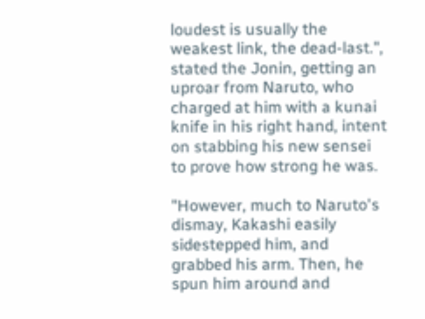loudest is usually the weakest link, the dead-last.", stated the Jonin, getting an uproar from Naruto, who charged at him with a kunai knife in his right hand, intent on stabbing his new sensei to prove how strong he was.

"However, much to Naruto's dismay, Kakashi easily sidestepped him, and grabbed his arm. Then, he spun him around and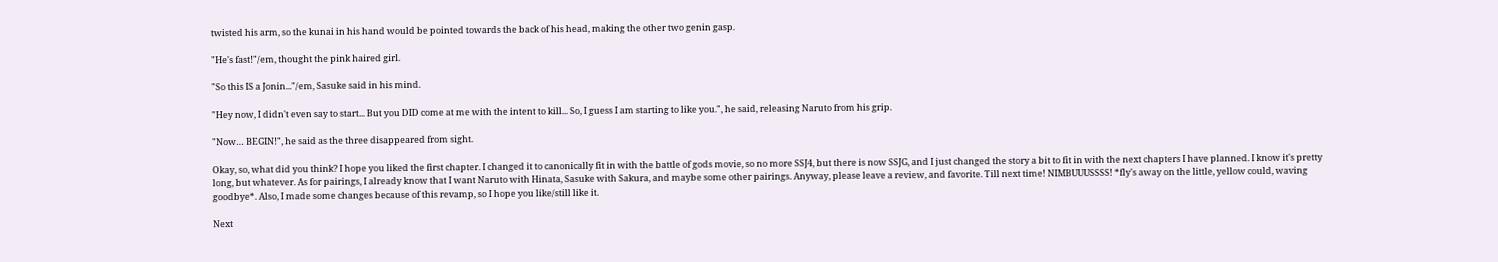twisted his arm, so the kunai in his hand would be pointed towards the back of his head, making the other two genin gasp.

"He's fast!"/em, thought the pink haired girl.

"So this IS a Jonin..."/em, Sasuke said in his mind.

"Hey now, I didn't even say to start... But you DID come at me with the intent to kill... So, I guess I am starting to like you.", he said, releasing Naruto from his grip.

"Now… BEGIN!", he said as the three disappeared from sight.

Okay, so, what did you think? I hope you liked the first chapter. I changed it to canonically fit in with the battle of gods movie, so no more SSJ4, but there is now SSJG, and I just changed the story a bit to fit in with the next chapters I have planned. I know it's pretty long, but whatever. As for pairings, I already know that I want Naruto with Hinata, Sasuke with Sakura, and maybe some other pairings. Anyway, please leave a review, and favorite. Till next time! NIMBUUUSSSS! *fly's away on the little, yellow could, waving goodbye*. Also, I made some changes because of this revamp, so I hope you like/still like it.

Next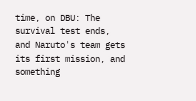time, on DBU: The survival test ends, and Naruto's team gets its first mission, and something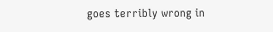goes terribly wrong in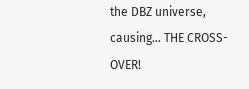the DBZ universe, causing… THE CROSS-OVER!